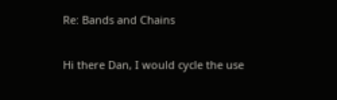Re: Bands and Chains


Hi there Dan, I would cycle the use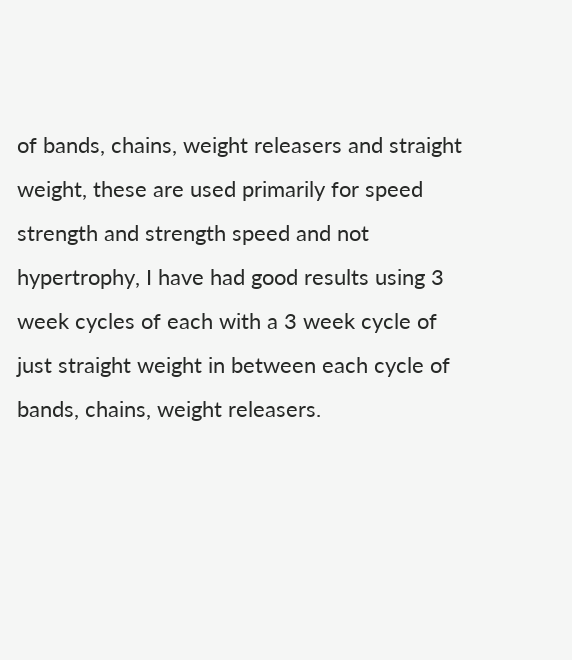of bands, chains, weight releasers and straight weight, these are used primarily for speed strength and strength speed and not hypertrophy, I have had good results using 3 week cycles of each with a 3 week cycle of just straight weight in between each cycle of bands, chains, weight releasers.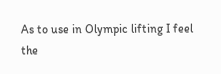As to use in Olympic lifting I feel the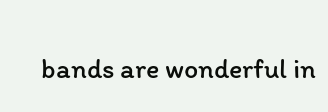bands are wonderful in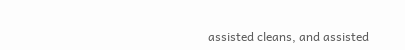assisted cleans, and assisted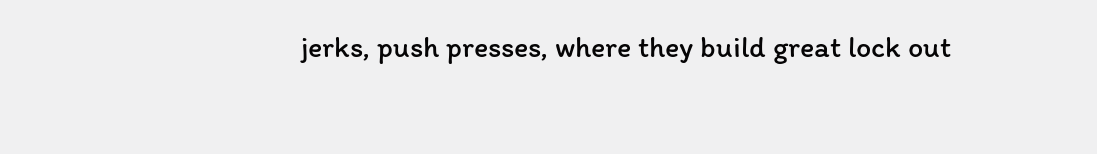jerks, push presses, where they build great lock out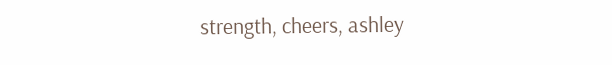strength, cheers, ashley